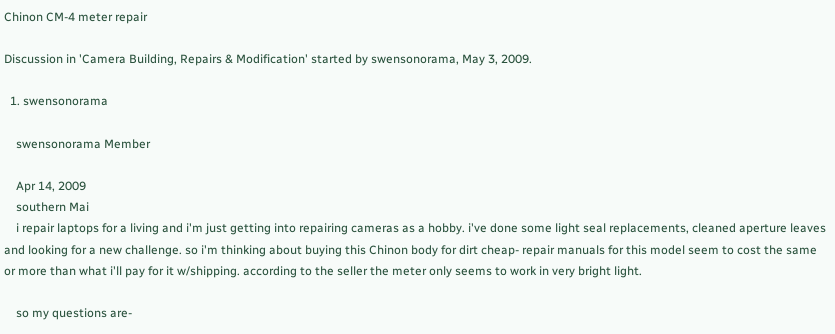Chinon CM-4 meter repair

Discussion in 'Camera Building, Repairs & Modification' started by swensonorama, May 3, 2009.

  1. swensonorama

    swensonorama Member

    Apr 14, 2009
    southern Mai
    i repair laptops for a living and i'm just getting into repairing cameras as a hobby. i've done some light seal replacements, cleaned aperture leaves and looking for a new challenge. so i'm thinking about buying this Chinon body for dirt cheap- repair manuals for this model seem to cost the same or more than what i'll pay for it w/shipping. according to the seller the meter only seems to work in very bright light.

    so my questions are-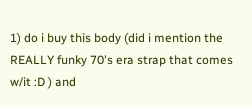1) do i buy this body (did i mention the REALLY funky 70's era strap that comes w/it :D ) and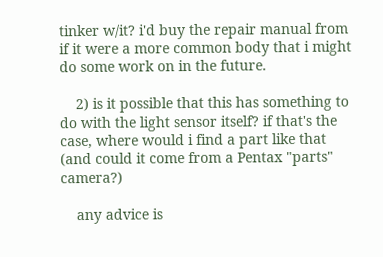tinker w/it? i'd buy the repair manual from if it were a more common body that i might do some work on in the future.

    2) is it possible that this has something to do with the light sensor itself? if that's the case, where would i find a part like that (and could it come from a Pentax "parts" camera?)

    any advice is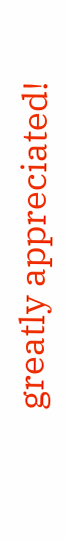greatly appreciated!